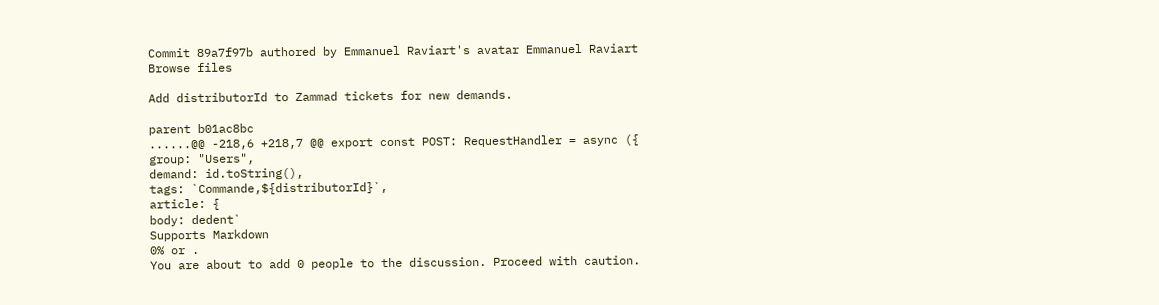Commit 89a7f97b authored by Emmanuel Raviart's avatar Emmanuel Raviart
Browse files

Add distributorId to Zammad tickets for new demands.

parent b01ac8bc
......@@ -218,6 +218,7 @@ export const POST: RequestHandler = async ({
group: "Users",
demand: id.toString(),
tags: `Commande,${distributorId}`,
article: {
body: dedent`
Supports Markdown
0% or .
You are about to add 0 people to the discussion. Proceed with caution.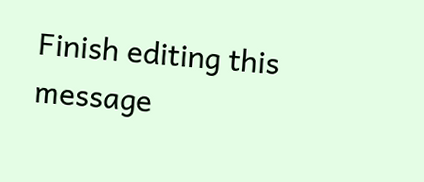Finish editing this message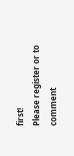first!
Please register or to comment